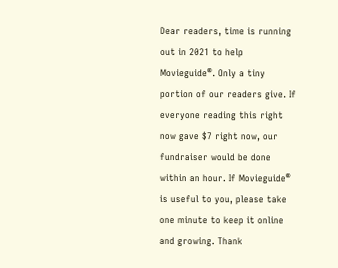Dear readers, time is running out in 2021 to help Movieguide®. Only a tiny portion of our readers give. If everyone reading this right now gave $7 right now, our fundraiser would be done within an hour. If Movieguide® is useful to you, please take one minute to keep it online and growing. Thank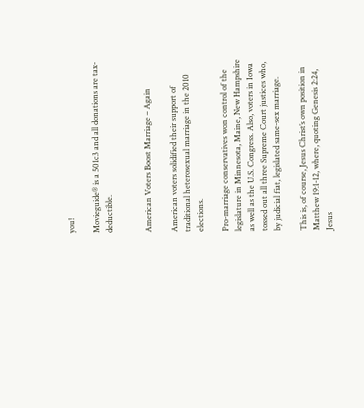you!

Movieguide® is a 501c3 and all donations are tax-deductible.


American Voters Boost Marriage – Again

American voters solidified their support of traditional heterosexual marriage in the 2010 elections.

Pro-marriage conservatives won control of the legislature in Minnesota, Maine, New Hampshire as well as the U.S. Congress. Also, voters in Iowa tossed out all three Supreme Court justices who, by judicial fiat, legislated same-sex marriage.

This is, of course, Jesus Christ’s own position in Matthew 19:1-12, where, quoting Genesis 2:24, Jesus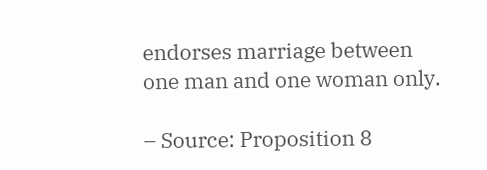endorses marriage between one man and one woman only.

– Source: Proposition 8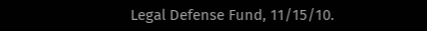Legal Defense Fund, 11/15/10.